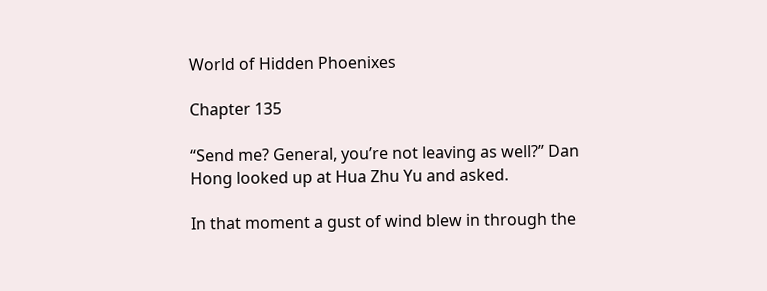World of Hidden Phoenixes

Chapter 135

“Send me? General, you’re not leaving as well?” Dan Hong looked up at Hua Zhu Yu and asked.

In that moment a gust of wind blew in through the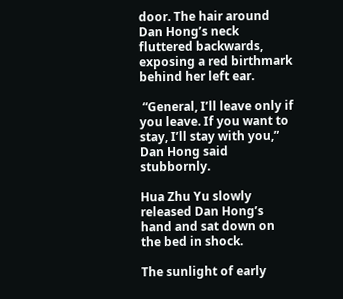door. The hair around Dan Hong’s neck fluttered backwards, exposing a red birthmark behind her left ear.

 “General, I’ll leave only if you leave. If you want to stay, I’ll stay with you,” Dan Hong said stubbornly.

Hua Zhu Yu slowly released Dan Hong’s hand and sat down on the bed in shock.

The sunlight of early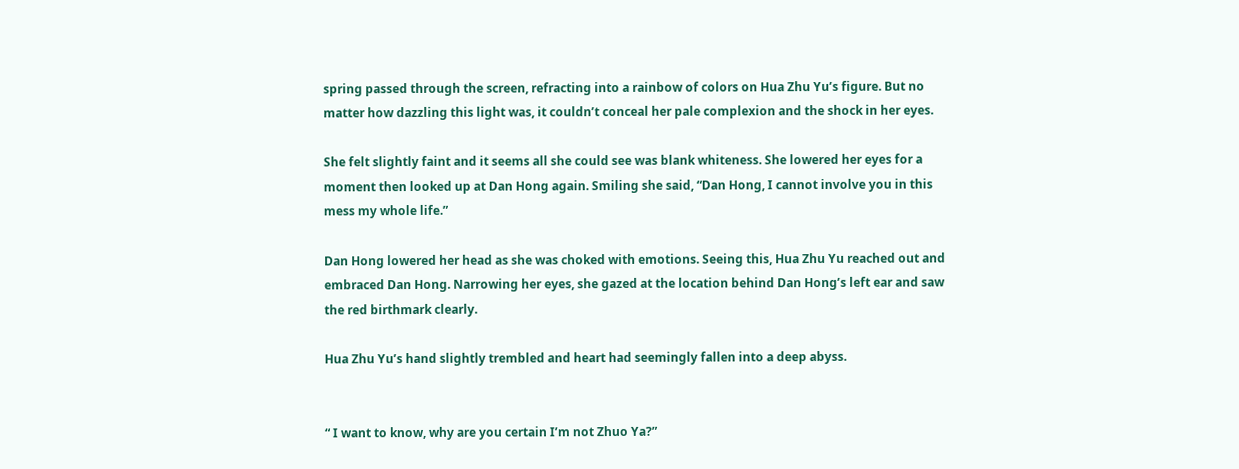spring passed through the screen, refracting into a rainbow of colors on Hua Zhu Yu’s figure. But no matter how dazzling this light was, it couldn’t conceal her pale complexion and the shock in her eyes.

She felt slightly faint and it seems all she could see was blank whiteness. She lowered her eyes for a moment then looked up at Dan Hong again. Smiling she said, “Dan Hong, I cannot involve you in this mess my whole life.”

Dan Hong lowered her head as she was choked with emotions. Seeing this, Hua Zhu Yu reached out and embraced Dan Hong. Narrowing her eyes, she gazed at the location behind Dan Hong’s left ear and saw the red birthmark clearly.

Hua Zhu Yu’s hand slightly trembled and heart had seemingly fallen into a deep abyss.


“ I want to know, why are you certain I’m not Zhuo Ya?”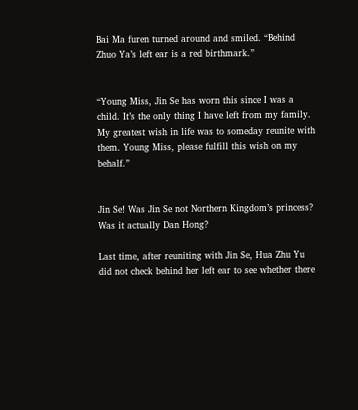Bai Ma furen turned around and smiled. “Behind Zhuo Ya’s left ear is a red birthmark.”


“Young Miss, Jin Se has worn this since I was a child. It’s the only thing I have left from my family. My greatest wish in life was to someday reunite with them. Young Miss, please fulfill this wish on my behalf.”


Jin Se! Was Jin Se not Northern Kingdom’s princess? Was it actually Dan Hong?

Last time, after reuniting with Jin Se, Hua Zhu Yu did not check behind her left ear to see whether there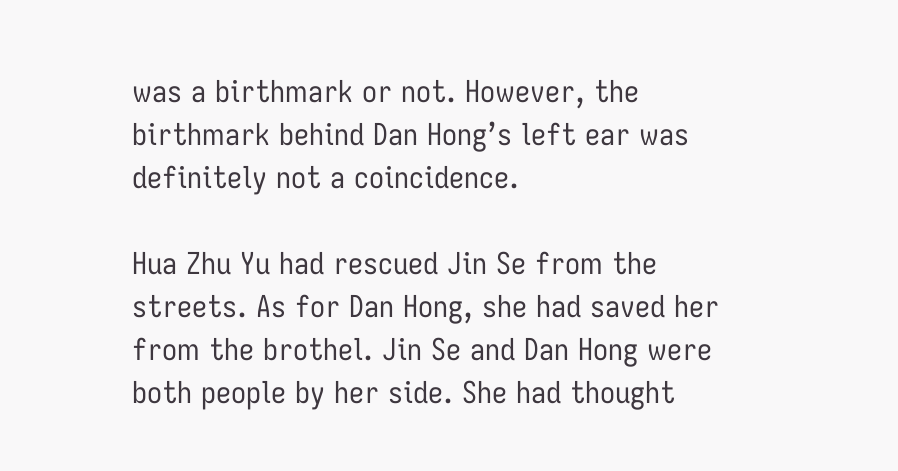was a birthmark or not. However, the birthmark behind Dan Hong’s left ear was definitely not a coincidence.

Hua Zhu Yu had rescued Jin Se from the streets. As for Dan Hong, she had saved her from the brothel. Jin Se and Dan Hong were both people by her side. She had thought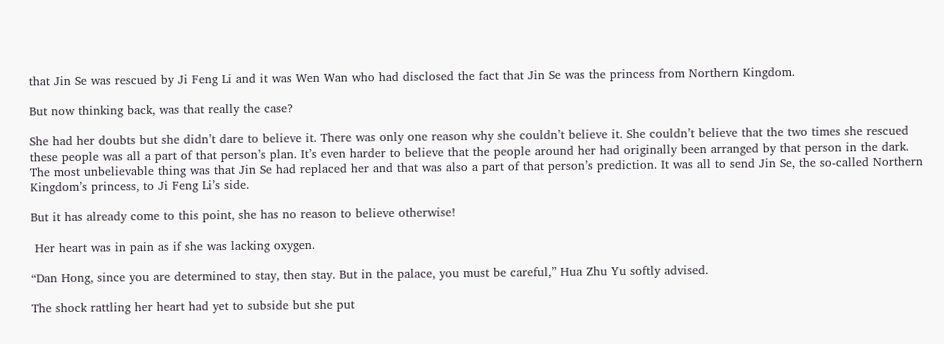that Jin Se was rescued by Ji Feng Li and it was Wen Wan who had disclosed the fact that Jin Se was the princess from Northern Kingdom.

But now thinking back, was that really the case?

She had her doubts but she didn’t dare to believe it. There was only one reason why she couldn’t believe it. She couldn’t believe that the two times she rescued these people was all a part of that person’s plan. It’s even harder to believe that the people around her had originally been arranged by that person in the dark. The most unbelievable thing was that Jin Se had replaced her and that was also a part of that person’s prediction. It was all to send Jin Se, the so-called Northern Kingdom’s princess, to Ji Feng Li’s side.

But it has already come to this point, she has no reason to believe otherwise!

 Her heart was in pain as if she was lacking oxygen.

“Dan Hong, since you are determined to stay, then stay. But in the palace, you must be careful,” Hua Zhu Yu softly advised.

The shock rattling her heart had yet to subside but she put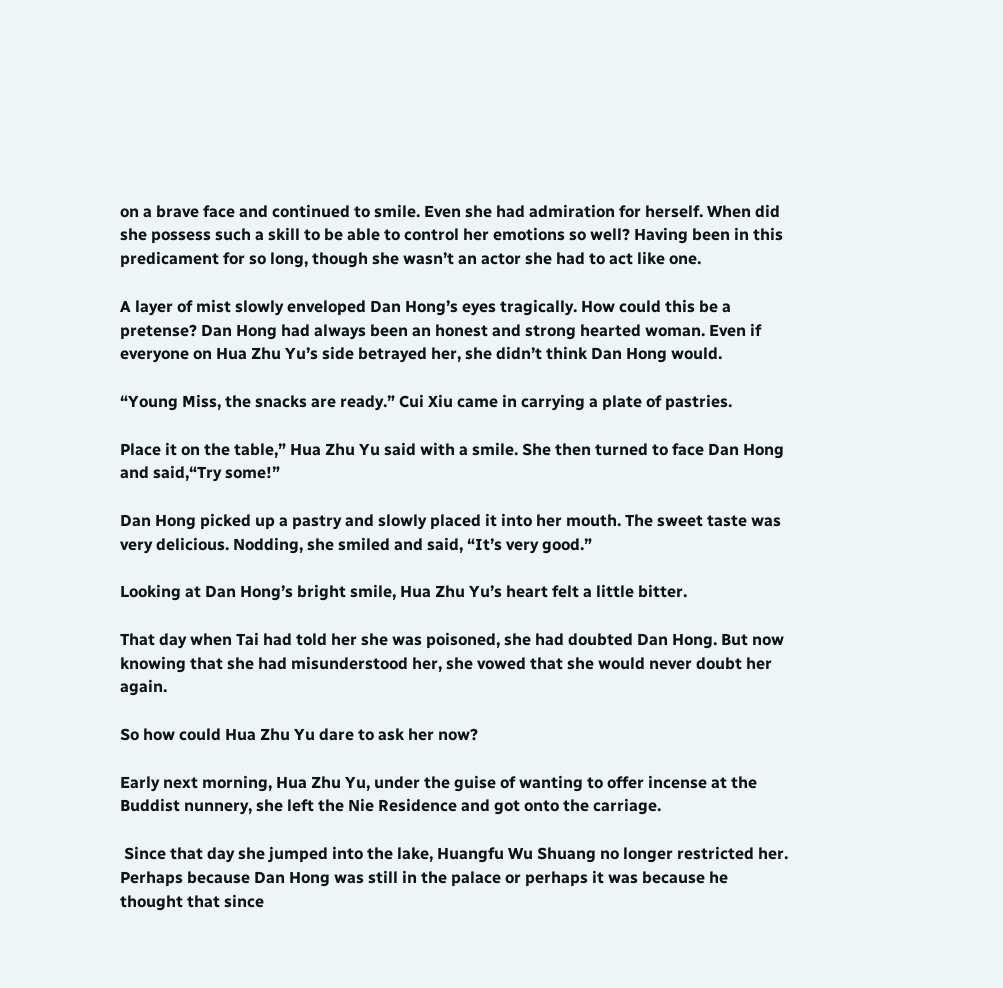on a brave face and continued to smile. Even she had admiration for herself. When did she possess such a skill to be able to control her emotions so well? Having been in this predicament for so long, though she wasn’t an actor she had to act like one.

A layer of mist slowly enveloped Dan Hong’s eyes tragically. How could this be a pretense? Dan Hong had always been an honest and strong hearted woman. Even if everyone on Hua Zhu Yu’s side betrayed her, she didn’t think Dan Hong would.

“Young Miss, the snacks are ready.” Cui Xiu came in carrying a plate of pastries.

Place it on the table,” Hua Zhu Yu said with a smile. She then turned to face Dan Hong and said,“Try some!”

Dan Hong picked up a pastry and slowly placed it into her mouth. The sweet taste was very delicious. Nodding, she smiled and said, “It’s very good.”

Looking at Dan Hong’s bright smile, Hua Zhu Yu’s heart felt a little bitter.

That day when Tai had told her she was poisoned, she had doubted Dan Hong. But now knowing that she had misunderstood her, she vowed that she would never doubt her again.

So how could Hua Zhu Yu dare to ask her now?

Early next morning, Hua Zhu Yu, under the guise of wanting to offer incense at the Buddist nunnery, she left the Nie Residence and got onto the carriage.

 Since that day she jumped into the lake, Huangfu Wu Shuang no longer restricted her. Perhaps because Dan Hong was still in the palace or perhaps it was because he thought that since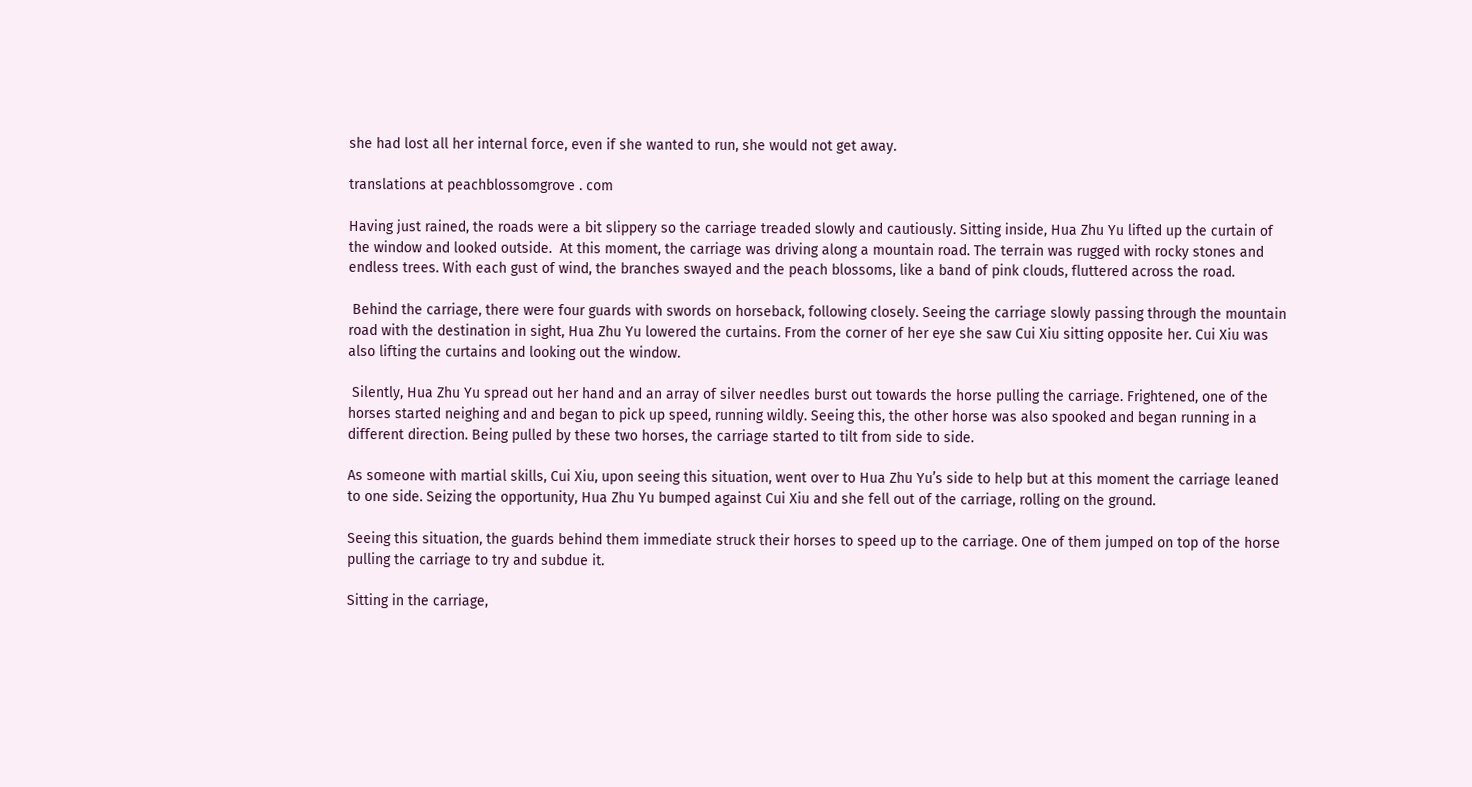she had lost all her internal force, even if she wanted to run, she would not get away.

translations at peachblossomgrove . com

Having just rained, the roads were a bit slippery so the carriage treaded slowly and cautiously. Sitting inside, Hua Zhu Yu lifted up the curtain of the window and looked outside.  At this moment, the carriage was driving along a mountain road. The terrain was rugged with rocky stones and endless trees. With each gust of wind, the branches swayed and the peach blossoms, like a band of pink clouds, fluttered across the road.

 Behind the carriage, there were four guards with swords on horseback, following closely. Seeing the carriage slowly passing through the mountain road with the destination in sight, Hua Zhu Yu lowered the curtains. From the corner of her eye she saw Cui Xiu sitting opposite her. Cui Xiu was also lifting the curtains and looking out the window.

 Silently, Hua Zhu Yu spread out her hand and an array of silver needles burst out towards the horse pulling the carriage. Frightened, one of the horses started neighing and and began to pick up speed, running wildly. Seeing this, the other horse was also spooked and began running in a different direction. Being pulled by these two horses, the carriage started to tilt from side to side.

As someone with martial skills, Cui Xiu, upon seeing this situation, went over to Hua Zhu Yu’s side to help but at this moment the carriage leaned to one side. Seizing the opportunity, Hua Zhu Yu bumped against Cui Xiu and she fell out of the carriage, rolling on the ground.

Seeing this situation, the guards behind them immediate struck their horses to speed up to the carriage. One of them jumped on top of the horse pulling the carriage to try and subdue it.

Sitting in the carriage,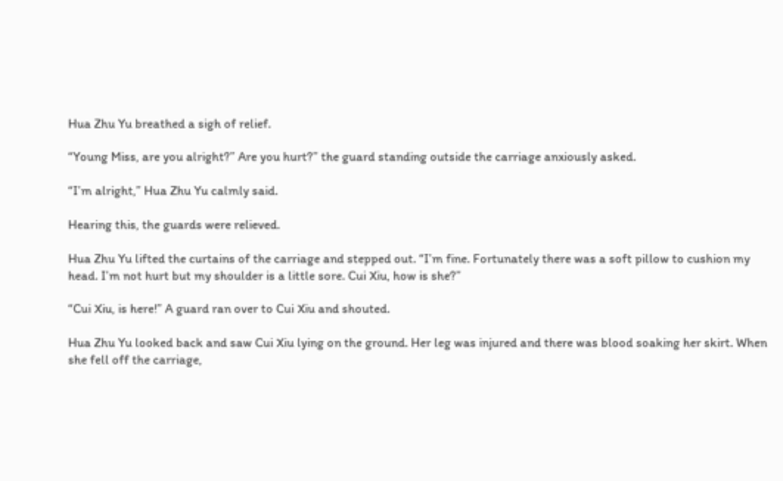Hua Zhu Yu breathed a sigh of relief.

“Young Miss, are you alright?” Are you hurt?” the guard standing outside the carriage anxiously asked.

“I’m alright,” Hua Zhu Yu calmly said.

Hearing this, the guards were relieved.

Hua Zhu Yu lifted the curtains of the carriage and stepped out. “I’m fine. Fortunately there was a soft pillow to cushion my head. I’m not hurt but my shoulder is a little sore. Cui Xiu, how is she?”

“Cui Xiu, is here!” A guard ran over to Cui Xiu and shouted.

Hua Zhu Yu looked back and saw Cui Xiu lying on the ground. Her leg was injured and there was blood soaking her skirt. When she fell off the carriage,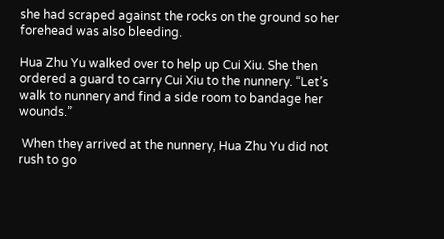she had scraped against the rocks on the ground so her forehead was also bleeding.

Hua Zhu Yu walked over to help up Cui Xiu. She then ordered a guard to carry Cui Xiu to the nunnery. “Let’s walk to nunnery and find a side room to bandage her wounds.”

 When they arrived at the nunnery, Hua Zhu Yu did not rush to go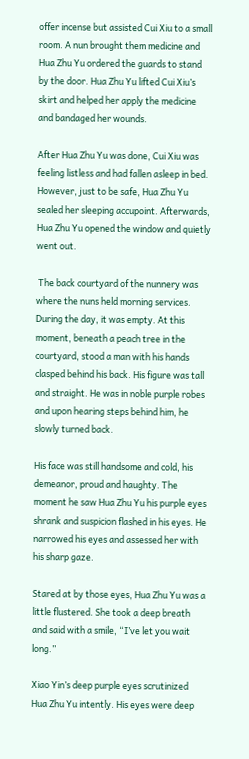offer incense but assisted Cui Xiu to a small room. A nun brought them medicine and Hua Zhu Yu ordered the guards to stand by the door. Hua Zhu Yu lifted Cui Xiu’s skirt and helped her apply the medicine and bandaged her wounds.

After Hua Zhu Yu was done, Cui Xiu was feeling listless and had fallen asleep in bed. However, just to be safe, Hua Zhu Yu sealed her sleeping accupoint. Afterwards, Hua Zhu Yu opened the window and quietly went out.

 The back courtyard of the nunnery was where the nuns held morning services. During the day, it was empty. At this moment, beneath a peach tree in the courtyard, stood a man with his hands clasped behind his back. His figure was tall and straight. He was in noble purple robes and upon hearing steps behind him, he slowly turned back.

His face was still handsome and cold, his demeanor, proud and haughty. The moment he saw Hua Zhu Yu his purple eyes shrank and suspicion flashed in his eyes. He narrowed his eyes and assessed her with his sharp gaze.

Stared at by those eyes, Hua Zhu Yu was a little flustered. She took a deep breath and said with a smile, “I’ve let you wait long.”

Xiao Yin’s deep purple eyes scrutinized Hua Zhu Yu intently. His eyes were deep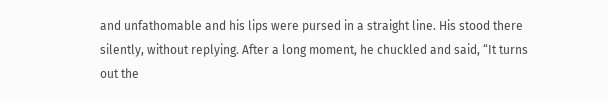and unfathomable and his lips were pursed in a straight line. His stood there silently, without replying. After a long moment, he chuckled and said, “It turns out the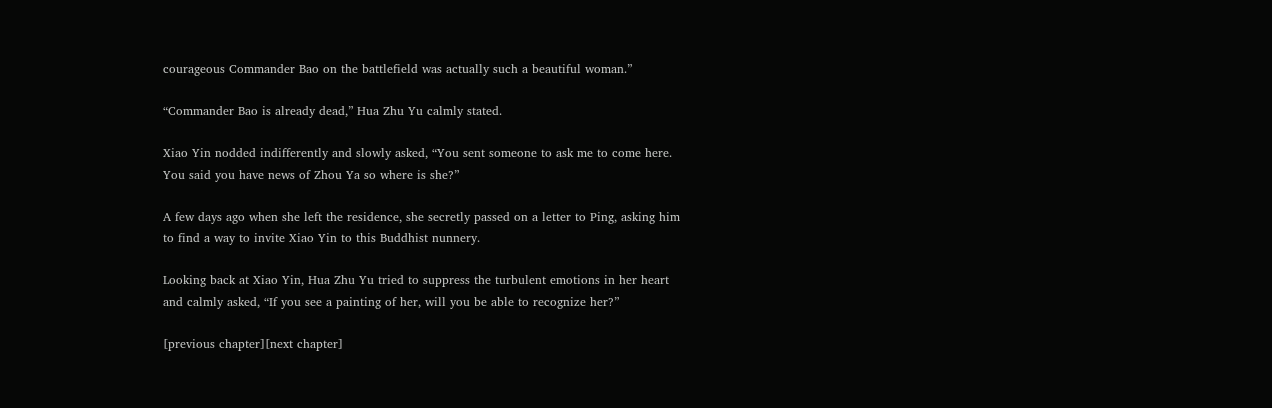courageous Commander Bao on the battlefield was actually such a beautiful woman.”

“Commander Bao is already dead,” Hua Zhu Yu calmly stated.

Xiao Yin nodded indifferently and slowly asked, “You sent someone to ask me to come here. You said you have news of Zhou Ya so where is she?”

A few days ago when she left the residence, she secretly passed on a letter to Ping, asking him to find a way to invite Xiao Yin to this Buddhist nunnery.

Looking back at Xiao Yin, Hua Zhu Yu tried to suppress the turbulent emotions in her heart and calmly asked, “If you see a painting of her, will you be able to recognize her?”

[previous chapter][next chapter]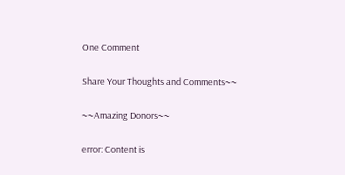One Comment

Share Your Thoughts and Comments~~

~~Amazing Donors~~

error: Content is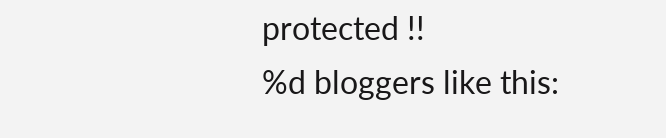protected !!
%d bloggers like this: